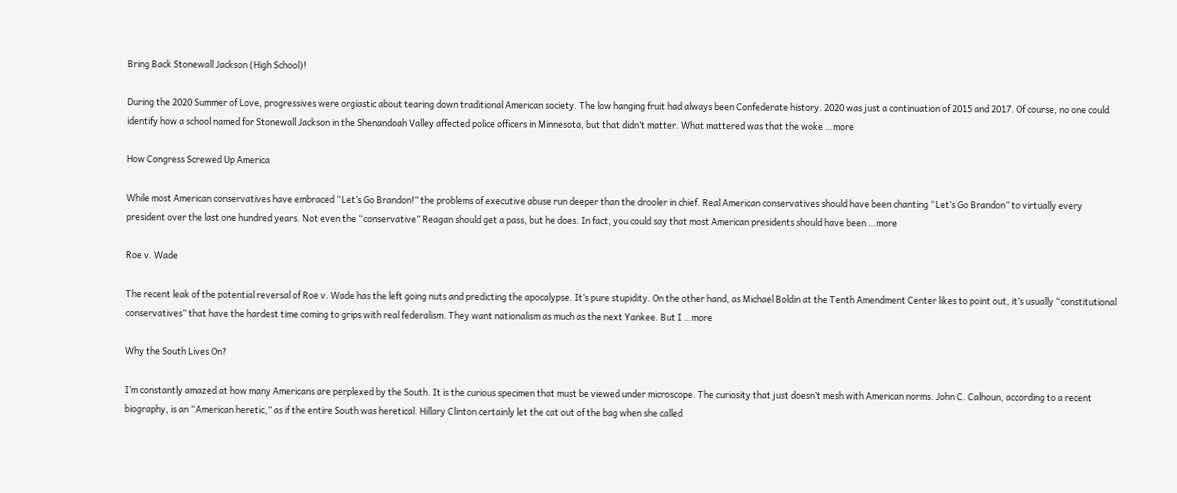Bring Back Stonewall Jackson (High School)!

During the 2020 Summer of Love, progressives were orgiastic about tearing down traditional American society. The low hanging fruit had always been Confederate history. 2020 was just a continuation of 2015 and 2017. Of course, no one could identify how a school named for Stonewall Jackson in the Shenandoah Valley affected police officers in Minnesota, but that didn’t matter. What mattered was that the woke …more

How Congress Screwed Up America

While most American conservatives have embraced “Let’s Go Brandon!” the problems of executive abuse run deeper than the drooler in chief. Real American conservatives should have been chanting “Let’s Go Brandon” to virtually every president over the last one hundred years. Not even the “conservative” Reagan should get a pass, but he does. In fact, you could say that most American presidents should have been …more

Roe v. Wade

The recent leak of the potential reversal of Roe v. Wade has the left going nuts and predicting the apocalypse. It’s pure stupidity. On the other hand, as Michael Boldin at the Tenth Amendment Center likes to point out, it’s usually “constitutional conservatives” that have the hardest time coming to grips with real federalism. They want nationalism as much as the next Yankee. But I …more

Why the South Lives On?

I’m constantly amazed at how many Americans are perplexed by the South. It is the curious specimen that must be viewed under microscope. The curiosity that just doesn’t mesh with American norms. John C. Calhoun, according to a recent biography, is an “American heretic,” as if the entire South was heretical. Hillary Clinton certainly let the cat out of the bag when she called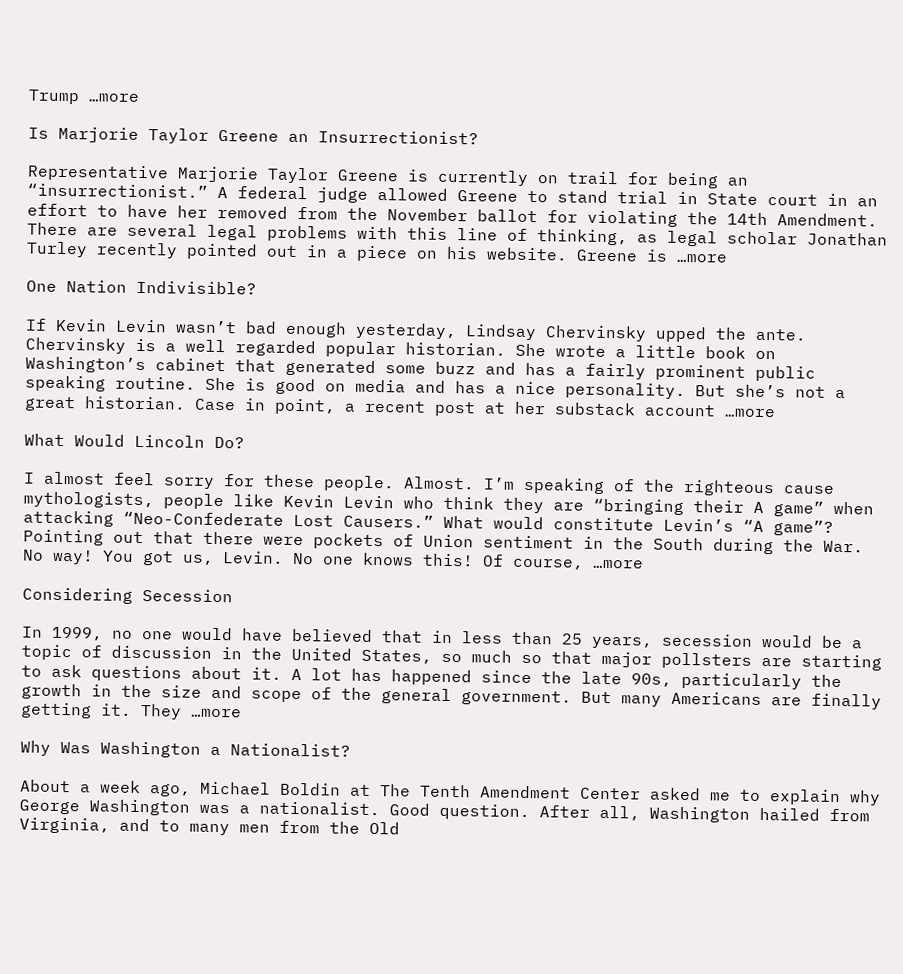Trump …more

Is Marjorie Taylor Greene an Insurrectionist?

Representative Marjorie Taylor Greene is currently on trail for being an “insurrectionist.” A federal judge allowed Greene to stand trial in State court in an effort to have her removed from the November ballot for violating the 14th Amendment. There are several legal problems with this line of thinking, as legal scholar Jonathan Turley recently pointed out in a piece on his website. Greene is …more

One Nation Indivisible?

If Kevin Levin wasn’t bad enough yesterday, Lindsay Chervinsky upped the ante. Chervinsky is a well regarded popular historian. She wrote a little book on Washington’s cabinet that generated some buzz and has a fairly prominent public speaking routine. She is good on media and has a nice personality. But she’s not a great historian. Case in point, a recent post at her substack account …more

What Would Lincoln Do?

I almost feel sorry for these people. Almost. I’m speaking of the righteous cause mythologists, people like Kevin Levin who think they are “bringing their A game” when attacking “Neo-Confederate Lost Causers.” What would constitute Levin’s “A game”? Pointing out that there were pockets of Union sentiment in the South during the War. No way! You got us, Levin. No one knows this! Of course, …more

Considering Secession

In 1999, no one would have believed that in less than 25 years, secession would be a topic of discussion in the United States, so much so that major pollsters are starting to ask questions about it. A lot has happened since the late 90s, particularly the growth in the size and scope of the general government. But many Americans are finally getting it. They …more

Why Was Washington a Nationalist?

About a week ago, Michael Boldin at The Tenth Amendment Center asked me to explain why George Washington was a nationalist. Good question. After all, Washington hailed from Virginia, and to many men from the Old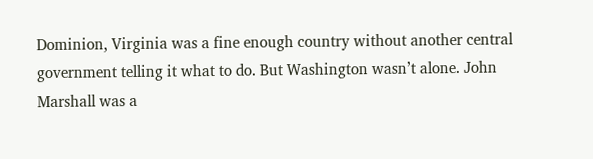Dominion, Virginia was a fine enough country without another central government telling it what to do. But Washington wasn’t alone. John Marshall was a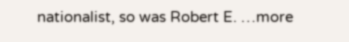nationalist, so was Robert E. …more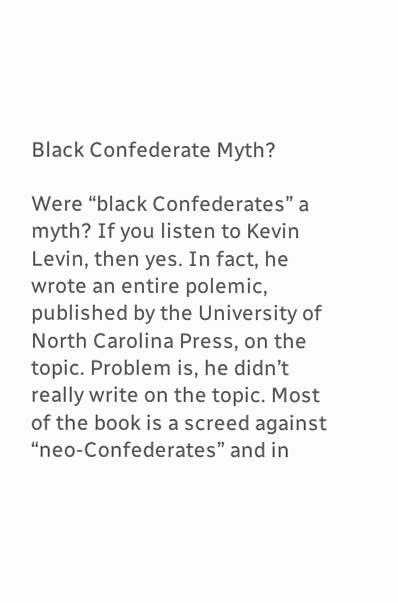Black Confederate Myth?

Were “black Confederates” a myth? If you listen to Kevin Levin, then yes. In fact, he wrote an entire polemic, published by the University of North Carolina Press, on the topic. Problem is, he didn’t really write on the topic. Most of the book is a screed against “neo-Confederates” and in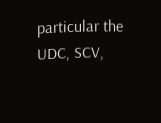particular the UDC, SCV,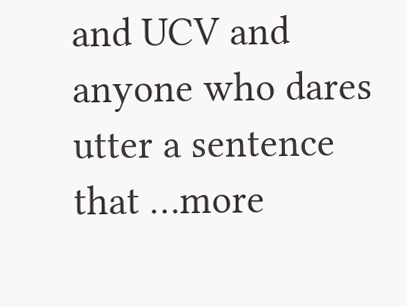and UCV and anyone who dares utter a sentence that …more